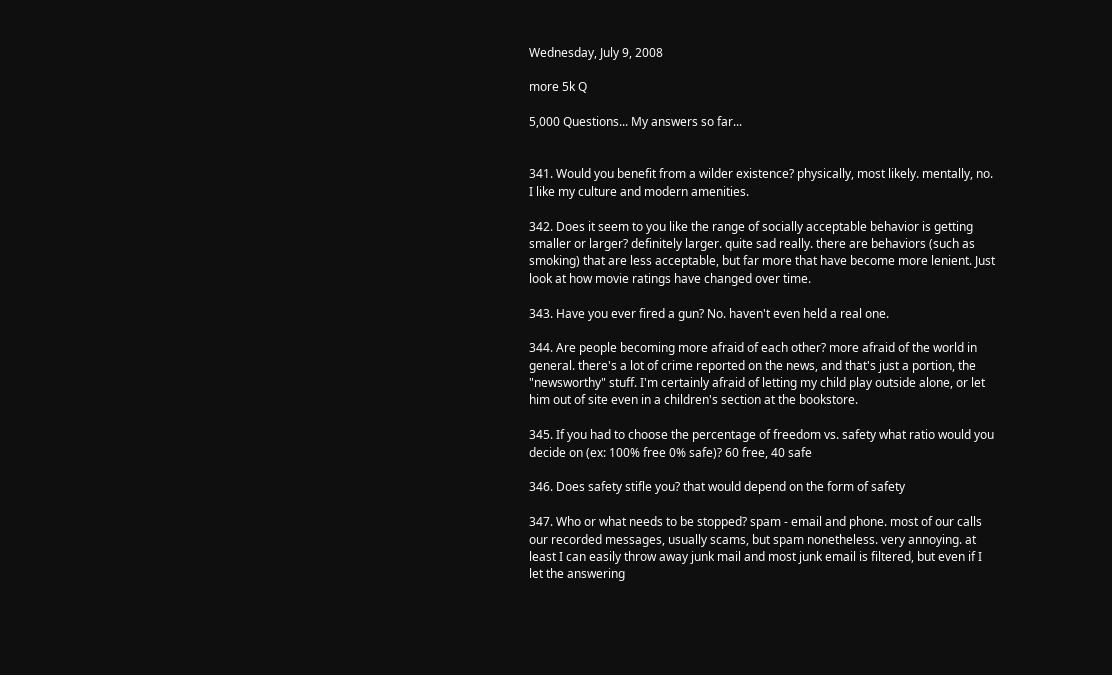Wednesday, July 9, 2008

more 5k Q

5,000 Questions... My answers so far...


341. Would you benefit from a wilder existence? physically, most likely. mentally, no. I like my culture and modern amenities.

342. Does it seem to you like the range of socially acceptable behavior is getting smaller or larger? definitely larger. quite sad really. there are behaviors (such as smoking) that are less acceptable, but far more that have become more lenient. Just look at how movie ratings have changed over time.

343. Have you ever fired a gun? No. haven't even held a real one.

344. Are people becoming more afraid of each other? more afraid of the world in general. there's a lot of crime reported on the news, and that's just a portion, the "newsworthy" stuff. I'm certainly afraid of letting my child play outside alone, or let him out of site even in a children's section at the bookstore.

345. If you had to choose the percentage of freedom vs. safety what ratio would you decide on (ex: 100% free 0% safe)? 60 free, 40 safe

346. Does safety stifle you? that would depend on the form of safety

347. Who or what needs to be stopped? spam - email and phone. most of our calls our recorded messages, usually scams, but spam nonetheless. very annoying. at least I can easily throw away junk mail and most junk email is filtered, but even if I let the answering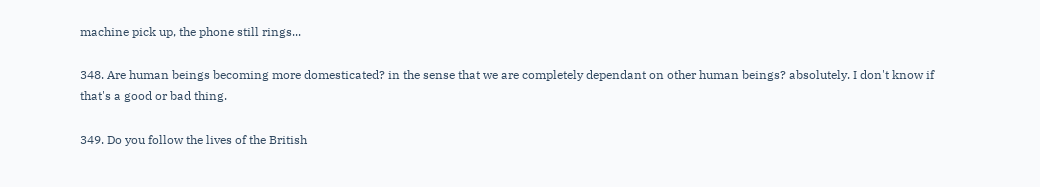machine pick up, the phone still rings...

348. Are human beings becoming more domesticated? in the sense that we are completely dependant on other human beings? absolutely. I don't know if that's a good or bad thing.

349. Do you follow the lives of the British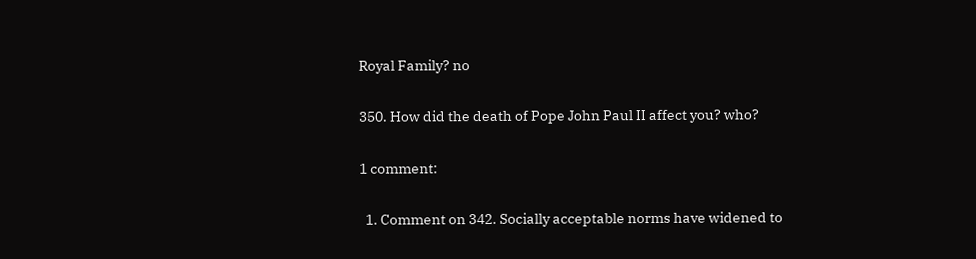Royal Family? no

350. How did the death of Pope John Paul II affect you? who?

1 comment:

  1. Comment on 342. Socially acceptable norms have widened to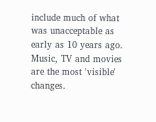include much of what was unacceptable as early as 10 years ago. Music, TV and movies are the most 'visible' changes.